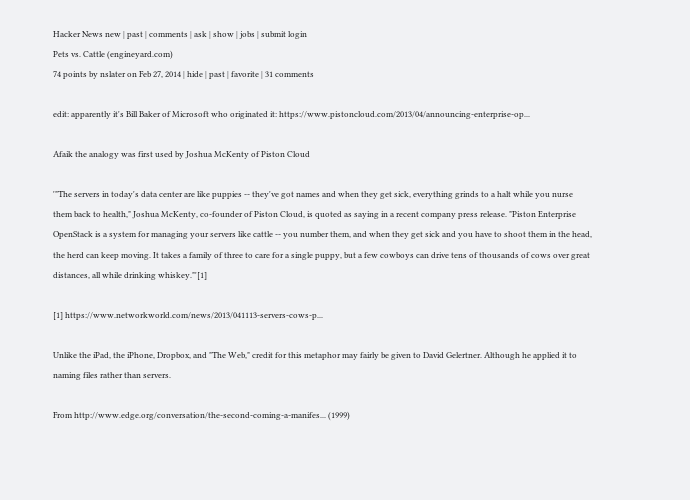Hacker News new | past | comments | ask | show | jobs | submit login
Pets vs. Cattle (engineyard.com)
74 points by nslater on Feb 27, 2014 | hide | past | favorite | 31 comments

edit: apparently it's Bill Baker of Microsoft who originated it: https://www.pistoncloud.com/2013/04/announcing-enterprise-op...

Afaik the analogy was first used by Joshua McKenty of Piston Cloud

'"The servers in today's data center are like puppies -- they've got names and when they get sick, everything grinds to a halt while you nurse them back to health," Joshua McKenty, co-founder of Piston Cloud, is quoted as saying in a recent company press release. "Piston Enterprise OpenStack is a system for managing your servers like cattle -- you number them, and when they get sick and you have to shoot them in the head, the herd can keep moving. It takes a family of three to care for a single puppy, but a few cowboys can drive tens of thousands of cows over great distances, all while drinking whiskey."'[1]

[1] https://www.networkworld.com/news/2013/041113-servers-cows-p...

Unlike the iPad, the iPhone, Dropbox, and "The Web," credit for this metaphor may fairly be given to David Gelertner. Although he applied it to naming files rather than servers.

From http://www.edge.org/conversation/the-second-coming-a-manifes... (1999)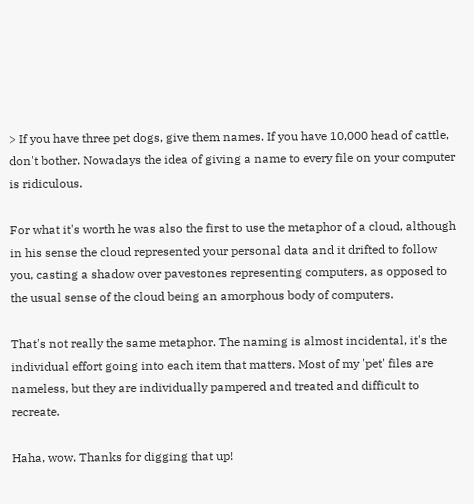> If you have three pet dogs, give them names. If you have 10,000 head of cattle, don't bother. Nowadays the idea of giving a name to every file on your computer is ridiculous.

For what it's worth he was also the first to use the metaphor of a cloud, although in his sense the cloud represented your personal data and it drifted to follow you, casting a shadow over pavestones representing computers, as opposed to the usual sense of the cloud being an amorphous body of computers.

That's not really the same metaphor. The naming is almost incidental, it's the individual effort going into each item that matters. Most of my 'pet' files are nameless, but they are individually pampered and treated and difficult to recreate.

Haha, wow. Thanks for digging that up!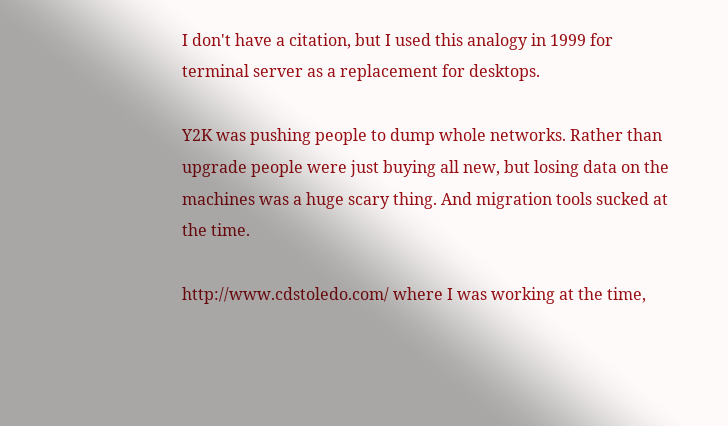I don't have a citation, but I used this analogy in 1999 for terminal server as a replacement for desktops.

Y2K was pushing people to dump whole networks. Rather than upgrade people were just buying all new, but losing data on the machines was a huge scary thing. And migration tools sucked at the time.

http://www.cdstoledo.com/ where I was working at the time,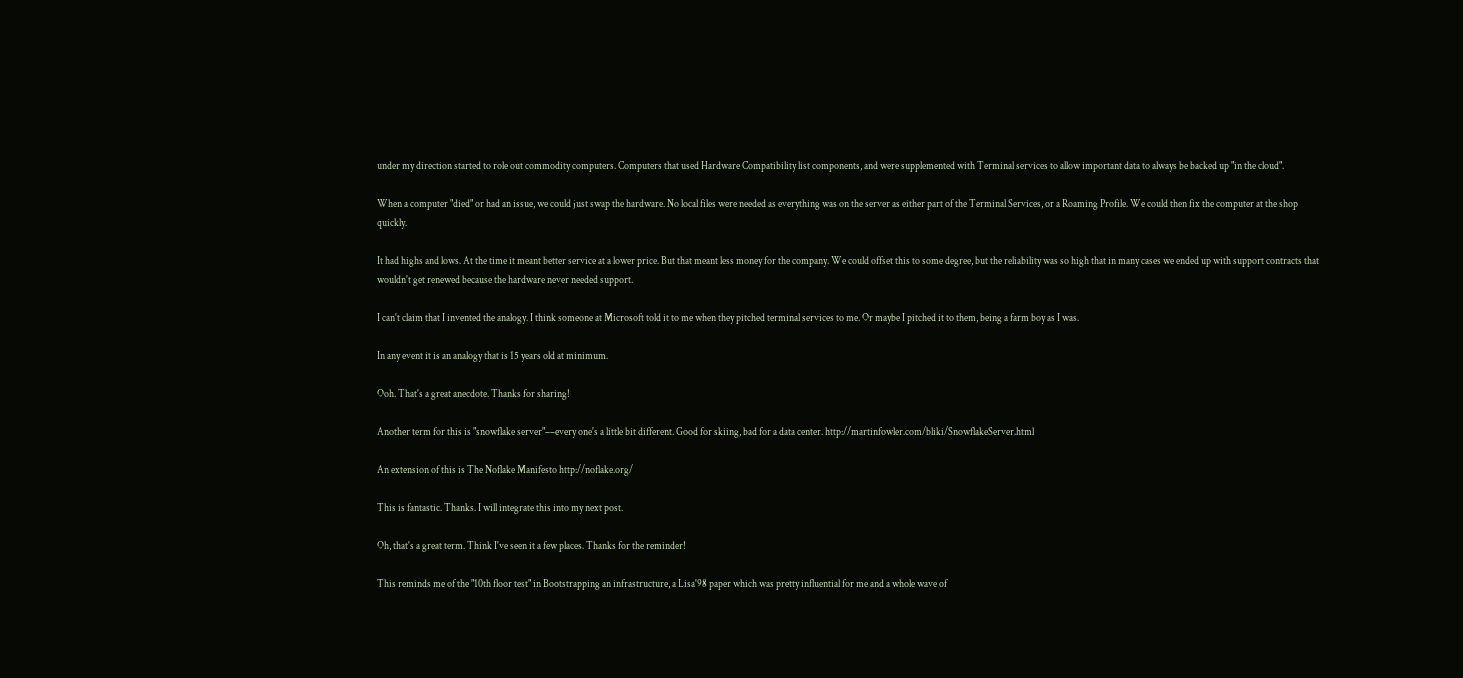under my direction started to role out commodity computers. Computers that used Hardware Compatibility list components, and were supplemented with Terminal services to allow important data to always be backed up "in the cloud".

When a computer "died" or had an issue, we could just swap the hardware. No local files were needed as everything was on the server as either part of the Terminal Services, or a Roaming Profile. We could then fix the computer at the shop quickly.

It had highs and lows. At the time it meant better service at a lower price. But that meant less money for the company. We could offset this to some degree, but the reliability was so high that in many cases we ended up with support contracts that wouldn't get renewed because the hardware never needed support.

I can't claim that I invented the analogy. I think someone at Microsoft told it to me when they pitched terminal services to me. Or maybe I pitched it to them, being a farm boy as I was.

In any event it is an analogy that is 15 years old at minimum.

Ooh. That's a great anecdote. Thanks for sharing!

Another term for this is "snowflake server"––every one's a little bit different. Good for skiing, bad for a data center. http://martinfowler.com/bliki/SnowflakeServer.html

An extension of this is The Noflake Manifesto http://noflake.org/

This is fantastic. Thanks. I will integrate this into my next post.

Oh, that's a great term. Think I've seen it a few places. Thanks for the reminder!

This reminds me of the "10th floor test" in Bootstrapping an infrastructure, a Lisa'98 paper which was pretty influential for me and a whole wave of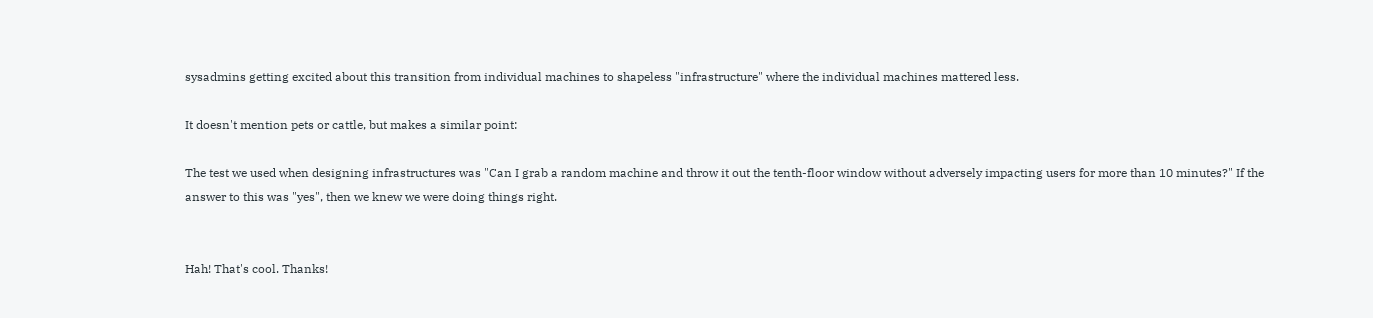sysadmins getting excited about this transition from individual machines to shapeless "infrastructure" where the individual machines mattered less.

It doesn't mention pets or cattle, but makes a similar point:

The test we used when designing infrastructures was "Can I grab a random machine and throw it out the tenth-floor window without adversely impacting users for more than 10 minutes?" If the answer to this was "yes", then we knew we were doing things right.


Hah! That's cool. Thanks!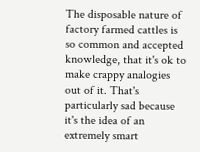The disposable nature of factory farmed cattles is so common and accepted knowledge, that it's ok to make crappy analogies out of it. That's particularly sad because it's the idea of an extremely smart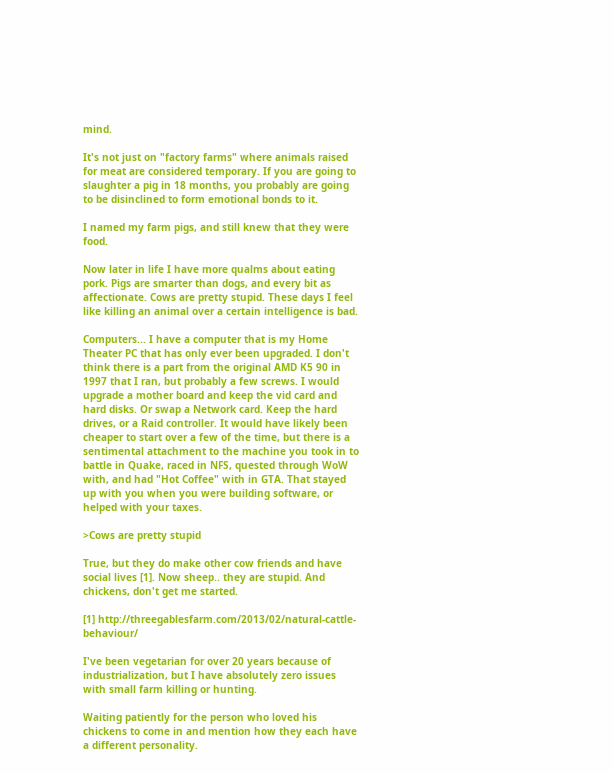mind.

It's not just on "factory farms" where animals raised for meat are considered temporary. If you are going to slaughter a pig in 18 months, you probably are going to be disinclined to form emotional bonds to it.

I named my farm pigs, and still knew that they were food.

Now later in life I have more qualms about eating pork. Pigs are smarter than dogs, and every bit as affectionate. Cows are pretty stupid. These days I feel like killing an animal over a certain intelligence is bad.

Computers... I have a computer that is my Home Theater PC that has only ever been upgraded. I don't think there is a part from the original AMD K5 90 in 1997 that I ran, but probably a few screws. I would upgrade a mother board and keep the vid card and hard disks. Or swap a Network card. Keep the hard drives, or a Raid controller. It would have likely been cheaper to start over a few of the time, but there is a sentimental attachment to the machine you took in to battle in Quake, raced in NFS, quested through WoW with, and had "Hot Coffee" with in GTA. That stayed up with you when you were building software, or helped with your taxes.

>Cows are pretty stupid

True, but they do make other cow friends and have social lives [1]. Now sheep.. they are stupid. And chickens, don't get me started.

[1] http://threegablesfarm.com/2013/02/natural-cattle-behaviour/

I've been vegetarian for over 20 years because of industrialization, but I have absolutely zero issues with small farm killing or hunting.

Waiting patiently for the person who loved his chickens to come in and mention how they each have a different personality.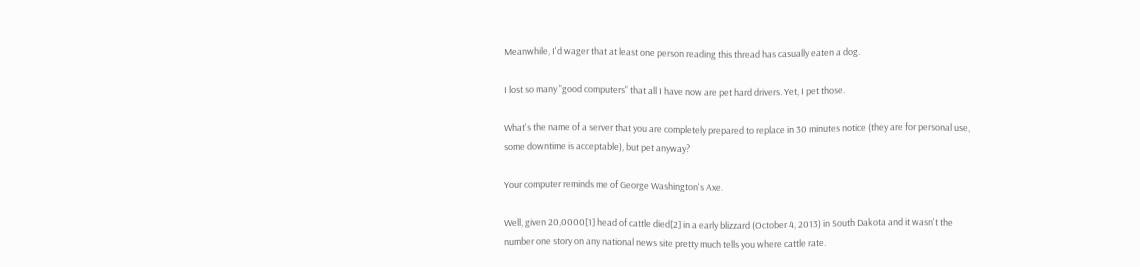Meanwhile, I'd wager that at least one person reading this thread has casually eaten a dog.

I lost so many "good computers" that all I have now are pet hard drivers. Yet, I pet those.

What's the name of a server that you are completely prepared to replace in 30 minutes notice (they are for personal use, some downtime is acceptable), but pet anyway?

Your computer reminds me of George Washington's Axe.

Well, given 20,0000[1] head of cattle died[2] in a early blizzard (October 4, 2013) in South Dakota and it wasn't the number one story on any national news site pretty much tells you where cattle rate.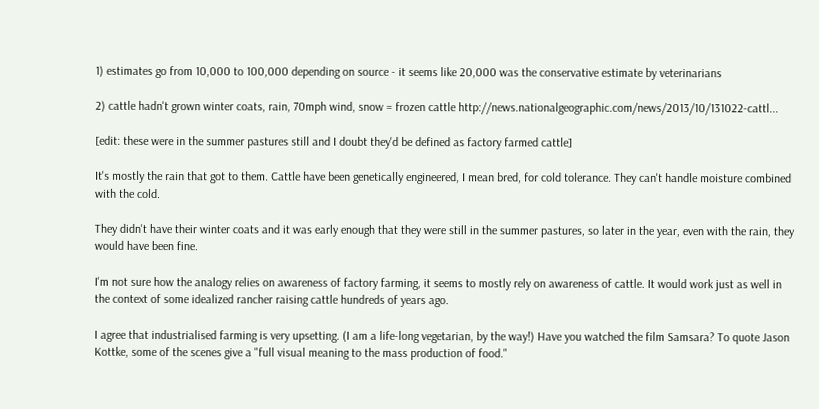1) estimates go from 10,000 to 100,000 depending on source - it seems like 20,000 was the conservative estimate by veterinarians

2) cattle hadn't grown winter coats, rain, 70mph wind, snow = frozen cattle http://news.nationalgeographic.com/news/2013/10/131022-cattl...

[edit: these were in the summer pastures still and I doubt they'd be defined as factory farmed cattle]

It's mostly the rain that got to them. Cattle have been genetically engineered, I mean bred, for cold tolerance. They can't handle moisture combined with the cold.

They didn't have their winter coats and it was early enough that they were still in the summer pastures, so later in the year, even with the rain, they would have been fine.

I'm not sure how the analogy relies on awareness of factory farming, it seems to mostly rely on awareness of cattle. It would work just as well in the context of some idealized rancher raising cattle hundreds of years ago.

I agree that industrialised farming is very upsetting. (I am a life-long vegetarian, by the way!) Have you watched the film Samsara? To quote Jason Kottke, some of the scenes give a "full visual meaning to the mass production of food."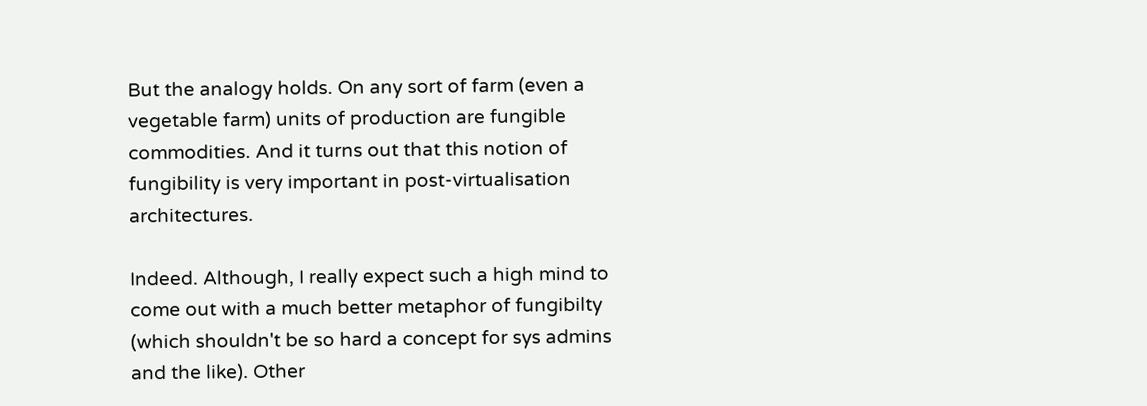But the analogy holds. On any sort of farm (even a vegetable farm) units of production are fungible commodities. And it turns out that this notion of fungibility is very important in post-virtualisation architectures.

Indeed. Although, I really expect such a high mind to come out with a much better metaphor of fungibilty (which shouldn't be so hard a concept for sys admins and the like). Other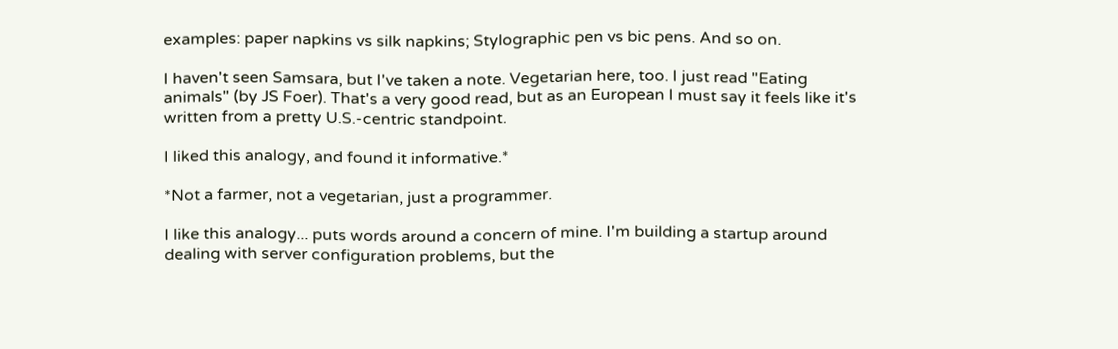examples: paper napkins vs silk napkins; Stylographic pen vs bic pens. And so on.

I haven't seen Samsara, but I've taken a note. Vegetarian here, too. I just read "Eating animals" (by JS Foer). That's a very good read, but as an European I must say it feels like it's written from a pretty U.S.-centric standpoint.

I liked this analogy, and found it informative.*

*Not a farmer, not a vegetarian, just a programmer.

I like this analogy... puts words around a concern of mine. I'm building a startup around dealing with server configuration problems, but the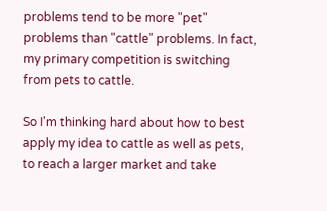problems tend to be more "pet" problems than "cattle" problems. In fact, my primary competition is switching from pets to cattle.

So I'm thinking hard about how to best apply my idea to cattle as well as pets, to reach a larger market and take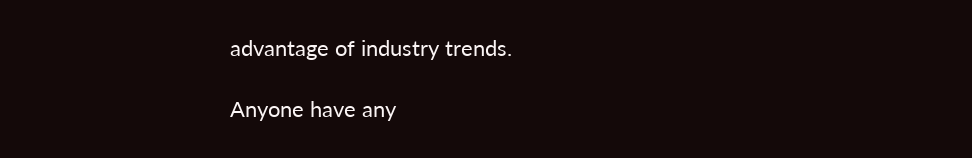advantage of industry trends.

Anyone have any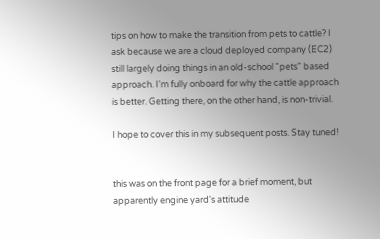tips on how to make the transition from pets to cattle? I ask because we are a cloud deployed company (EC2) still largely doing things in an old-school "pets" based approach. I'm fully onboard for why the cattle approach is better. Getting there, on the other hand, is non-trivial.

I hope to cover this in my subsequent posts. Stay tuned!


this was on the front page for a brief moment, but apparently engine yard's attitude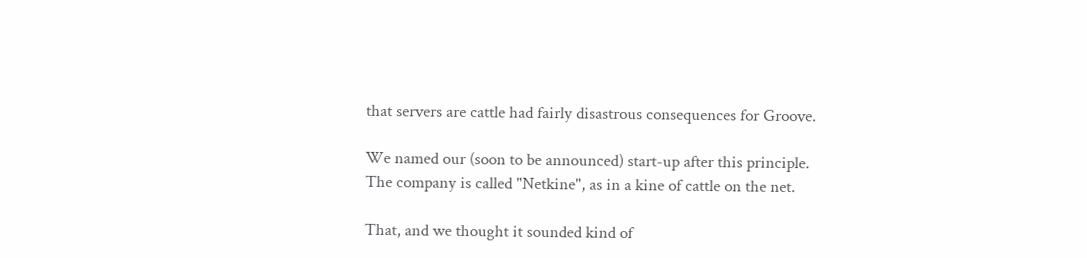that servers are cattle had fairly disastrous consequences for Groove.

We named our (soon to be announced) start-up after this principle. The company is called "Netkine", as in a kine of cattle on the net.

That, and we thought it sounded kind of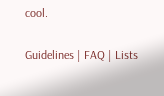cool.

Guidelines | FAQ | Lists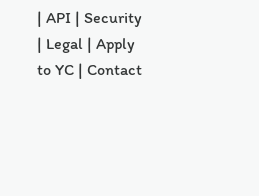| API | Security | Legal | Apply to YC | Contact